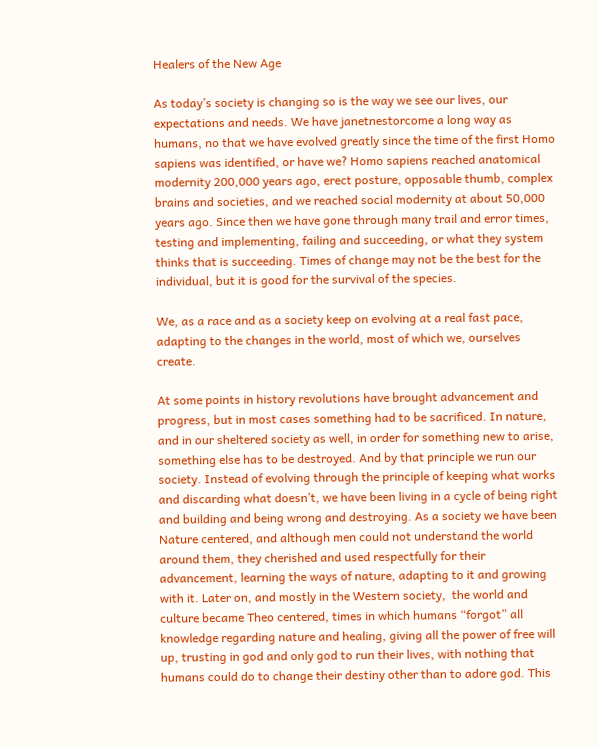Healers of the New Age

As today’s society is changing so is the way we see our lives, our expectations and needs. We have janetnestorcome a long way as humans, no that we have evolved greatly since the time of the first Homo sapiens was identified, or have we? Homo sapiens reached anatomical modernity 200,000 years ago, erect posture, opposable thumb, complex brains and societies, and we reached social modernity at about 50,000 years ago. Since then we have gone through many trail and error times, testing and implementing, failing and succeeding, or what they system thinks that is succeeding. Times of change may not be the best for the individual, but it is good for the survival of the species.

We, as a race and as a society keep on evolving at a real fast pace, adapting to the changes in the world, most of which we, ourselves create.

At some points in history revolutions have brought advancement and progress, but in most cases something had to be sacrificed. In nature, and in our sheltered society as well, in order for something new to arise, something else has to be destroyed. And by that principle we run our society. Instead of evolving through the principle of keeping what works and discarding what doesn’t, we have been living in a cycle of being right and building and being wrong and destroying. As a society we have been Nature centered, and although men could not understand the world around them, they cherished and used respectfully for their advancement, learning the ways of nature, adapting to it and growing with it. Later on, and mostly in the Western society,  the world and culture became Theo centered, times in which humans “forgot” all knowledge regarding nature and healing, giving all the power of free will up, trusting in god and only god to run their lives, with nothing that humans could do to change their destiny other than to adore god. This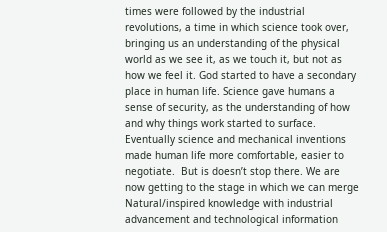times were followed by the industrial revolutions, a time in which science took over, bringing us an understanding of the physical world as we see it, as we touch it, but not as how we feel it. God started to have a secondary place in human life. Science gave humans a sense of security, as the understanding of how and why things work started to surface. Eventually science and mechanical inventions made human life more comfortable, easier to negotiate.  But is doesn’t stop there. We are now getting to the stage in which we can merge Natural/inspired knowledge with industrial advancement and technological information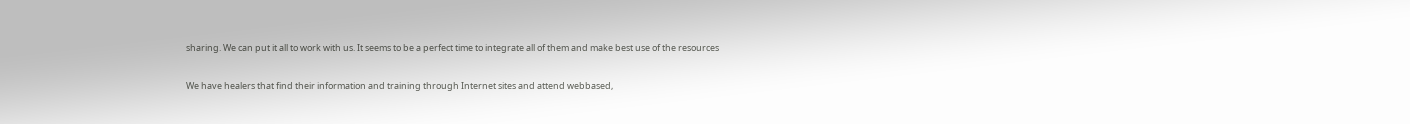sharing. We can put it all to work with us. It seems to be a perfect time to integrate all of them and make best use of the resources

We have healers that find their information and training through Internet sites and attend webbased,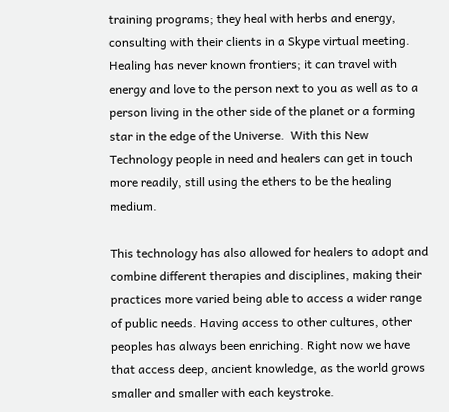training programs; they heal with herbs and energy, consulting with their clients in a Skype virtual meeting. Healing has never known frontiers; it can travel with energy and love to the person next to you as well as to a person living in the other side of the planet or a forming star in the edge of the Universe.  With this New Technology people in need and healers can get in touch more readily, still using the ethers to be the healing medium.

This technology has also allowed for healers to adopt and combine different therapies and disciplines, making their practices more varied being able to access a wider range of public needs. Having access to other cultures, other peoples has always been enriching. Right now we have that access deep, ancient knowledge, as the world grows smaller and smaller with each keystroke.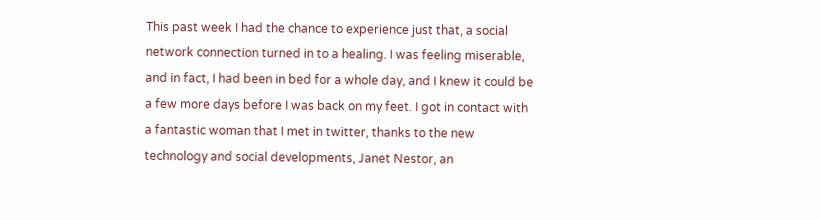This past week I had the chance to experience just that, a social network connection turned in to a healing. I was feeling miserable, and in fact, I had been in bed for a whole day, and I knew it could be a few more days before I was back on my feet. I got in contact with a fantastic woman that I met in twitter, thanks to the new technology and social developments, Janet Nestor, an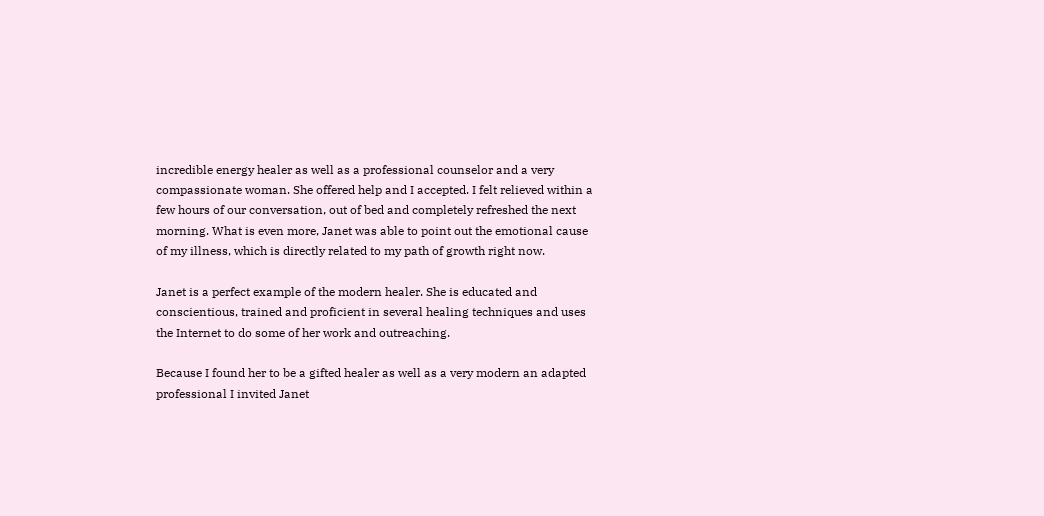incredible energy healer as well as a professional counselor and a very compassionate woman. She offered help and I accepted. I felt relieved within a few hours of our conversation, out of bed and completely refreshed the next morning. What is even more, Janet was able to point out the emotional cause of my illness, which is directly related to my path of growth right now.

Janet is a perfect example of the modern healer. She is educated and conscientious, trained and proficient in several healing techniques and uses the Internet to do some of her work and outreaching.

Because I found her to be a gifted healer as well as a very modern an adapted professional I invited Janet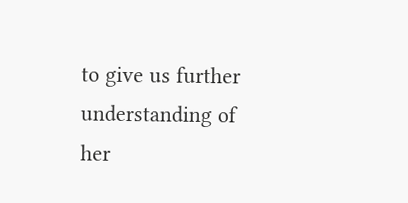to give us further understanding of her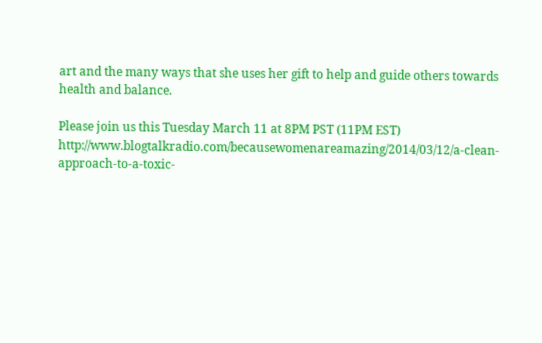art and the many ways that she uses her gift to help and guide others towards health and balance.

Please join us this Tuesday March 11 at 8PM PST (11PM EST) http://www.blogtalkradio.com/becausewomenareamazing/2014/03/12/a-clean-approach-to-a-toxic-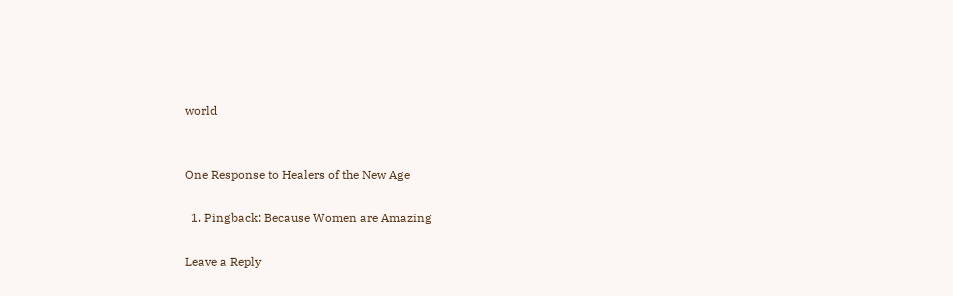world


One Response to Healers of the New Age

  1. Pingback: Because Women are Amazing

Leave a Reply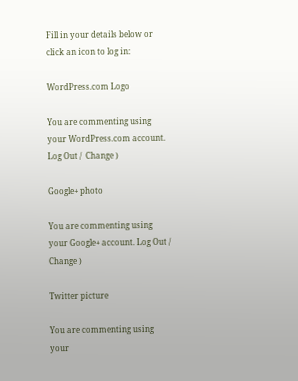Fill in your details below or click an icon to log in:

WordPress.com Logo

You are commenting using your WordPress.com account. Log Out /  Change )

Google+ photo

You are commenting using your Google+ account. Log Out /  Change )

Twitter picture

You are commenting using your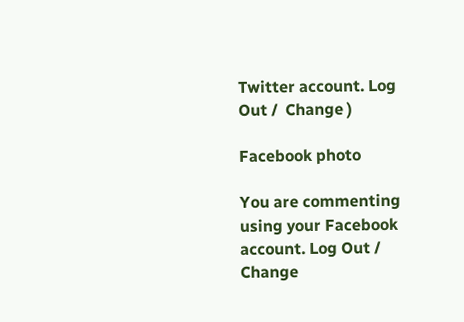Twitter account. Log Out /  Change )

Facebook photo

You are commenting using your Facebook account. Log Out /  Change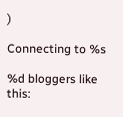)

Connecting to %s

%d bloggers like this: